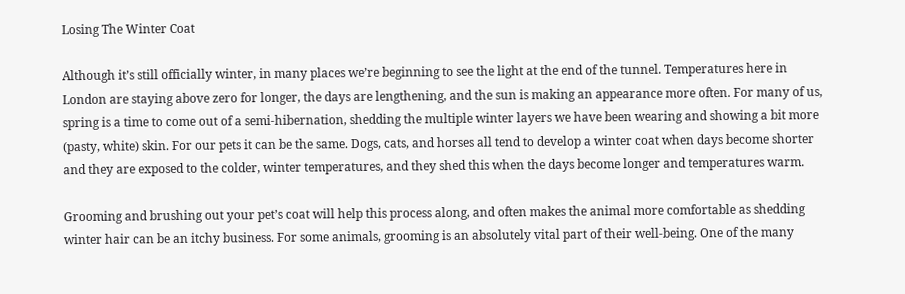Losing The Winter Coat

Although it’s still officially winter, in many places we’re beginning to see the light at the end of the tunnel. Temperatures here in London are staying above zero for longer, the days are lengthening, and the sun is making an appearance more often. For many of us, spring is a time to come out of a semi-hibernation, shedding the multiple winter layers we have been wearing and showing a bit more (pasty, white) skin. For our pets it can be the same. Dogs, cats, and horses all tend to develop a winter coat when days become shorter and they are exposed to the colder, winter temperatures, and they shed this when the days become longer and temperatures warm.

Grooming and brushing out your pet’s coat will help this process along, and often makes the animal more comfortable as shedding winter hair can be an itchy business. For some animals, grooming is an absolutely vital part of their well-being. One of the many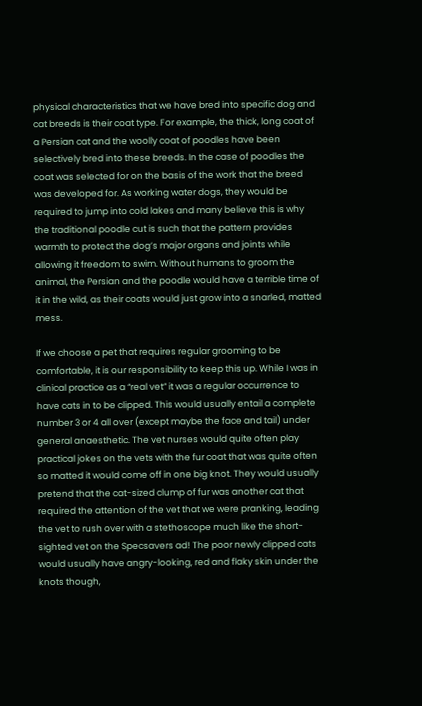physical characteristics that we have bred into specific dog and cat breeds is their coat type. For example, the thick, long coat of a Persian cat and the woolly coat of poodles have been selectively bred into these breeds. In the case of poodles the coat was selected for on the basis of the work that the breed was developed for. As working water dogs, they would be required to jump into cold lakes and many believe this is why the traditional poodle cut is such that the pattern provides warmth to protect the dog’s major organs and joints while allowing it freedom to swim. Without humans to groom the animal, the Persian and the poodle would have a terrible time of it in the wild, as their coats would just grow into a snarled, matted mess.

If we choose a pet that requires regular grooming to be comfortable, it is our responsibility to keep this up. While I was in clinical practice as a “real vet” it was a regular occurrence to have cats in to be clipped. This would usually entail a complete number 3 or 4 all over (except maybe the face and tail) under general anaesthetic. The vet nurses would quite often play practical jokes on the vets with the fur coat that was quite often so matted it would come off in one big knot. They would usually pretend that the cat-sized clump of fur was another cat that required the attention of the vet that we were pranking, leading the vet to rush over with a stethoscope much like the short-sighted vet on the Specsavers ad! The poor newly clipped cats would usually have angry-looking, red and flaky skin under the knots though,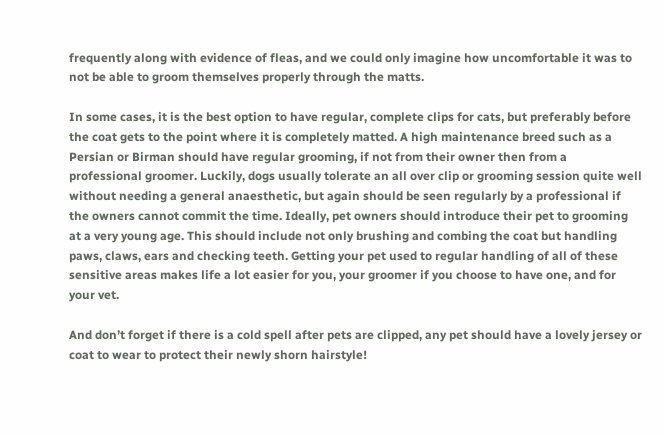frequently along with evidence of fleas, and we could only imagine how uncomfortable it was to not be able to groom themselves properly through the matts.

In some cases, it is the best option to have regular, complete clips for cats, but preferably before the coat gets to the point where it is completely matted. A high maintenance breed such as a Persian or Birman should have regular grooming, if not from their owner then from a professional groomer. Luckily, dogs usually tolerate an all over clip or grooming session quite well without needing a general anaesthetic, but again should be seen regularly by a professional if the owners cannot commit the time. Ideally, pet owners should introduce their pet to grooming at a very young age. This should include not only brushing and combing the coat but handling paws, claws, ears and checking teeth. Getting your pet used to regular handling of all of these sensitive areas makes life a lot easier for you, your groomer if you choose to have one, and for your vet.

And don’t forget if there is a cold spell after pets are clipped, any pet should have a lovely jersey or coat to wear to protect their newly shorn hairstyle!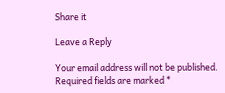Share it

Leave a Reply

Your email address will not be published. Required fields are marked *